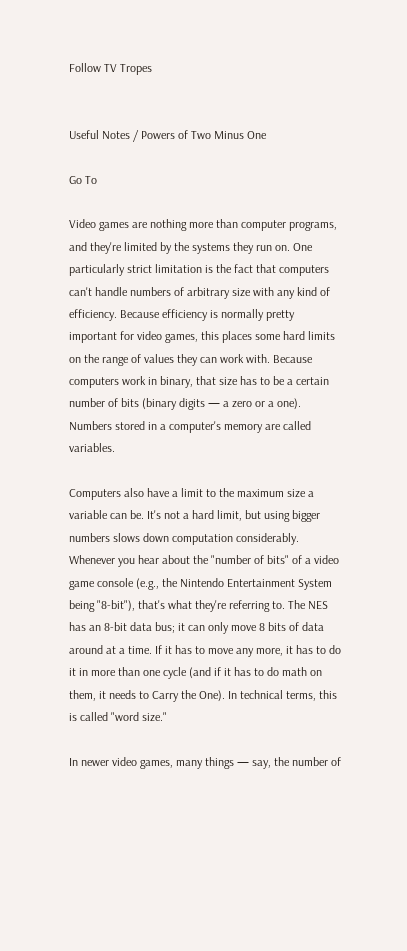Follow TV Tropes


Useful Notes / Powers of Two Minus One

Go To

Video games are nothing more than computer programs, and they're limited by the systems they run on. One particularly strict limitation is the fact that computers can't handle numbers of arbitrary size with any kind of efficiency. Because efficiency is normally pretty important for video games, this places some hard limits on the range of values they can work with. Because computers work in binary, that size has to be a certain number of bits (binary digits — a zero or a one). Numbers stored in a computer's memory are called variables.

Computers also have a limit to the maximum size a variable can be. It's not a hard limit, but using bigger numbers slows down computation considerably. Whenever you hear about the "number of bits" of a video game console (e.g., the Nintendo Entertainment System being "8-bit"), that's what they're referring to. The NES has an 8-bit data bus; it can only move 8 bits of data around at a time. If it has to move any more, it has to do it in more than one cycle (and if it has to do math on them, it needs to Carry the One). In technical terms, this is called "word size."

In newer video games, many things — say, the number of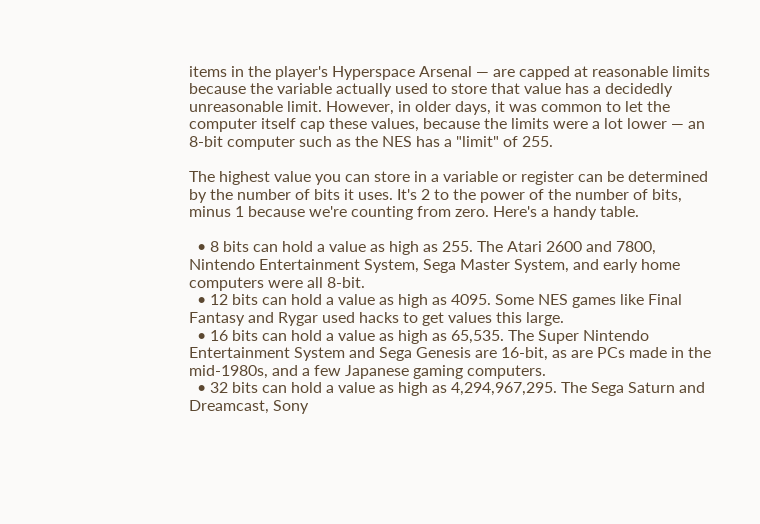items in the player's Hyperspace Arsenal — are capped at reasonable limits because the variable actually used to store that value has a decidedly unreasonable limit. However, in older days, it was common to let the computer itself cap these values, because the limits were a lot lower — an 8-bit computer such as the NES has a "limit" of 255.

The highest value you can store in a variable or register can be determined by the number of bits it uses. It's 2 to the power of the number of bits, minus 1 because we're counting from zero. Here's a handy table.

  • 8 bits can hold a value as high as 255. The Atari 2600 and 7800, Nintendo Entertainment System, Sega Master System, and early home computers were all 8-bit.
  • 12 bits can hold a value as high as 4095. Some NES games like Final Fantasy and Rygar used hacks to get values this large.
  • 16 bits can hold a value as high as 65,535. The Super Nintendo Entertainment System and Sega Genesis are 16-bit, as are PCs made in the mid-1980s, and a few Japanese gaming computers.
  • 32 bits can hold a value as high as 4,294,967,295. The Sega Saturn and Dreamcast, Sony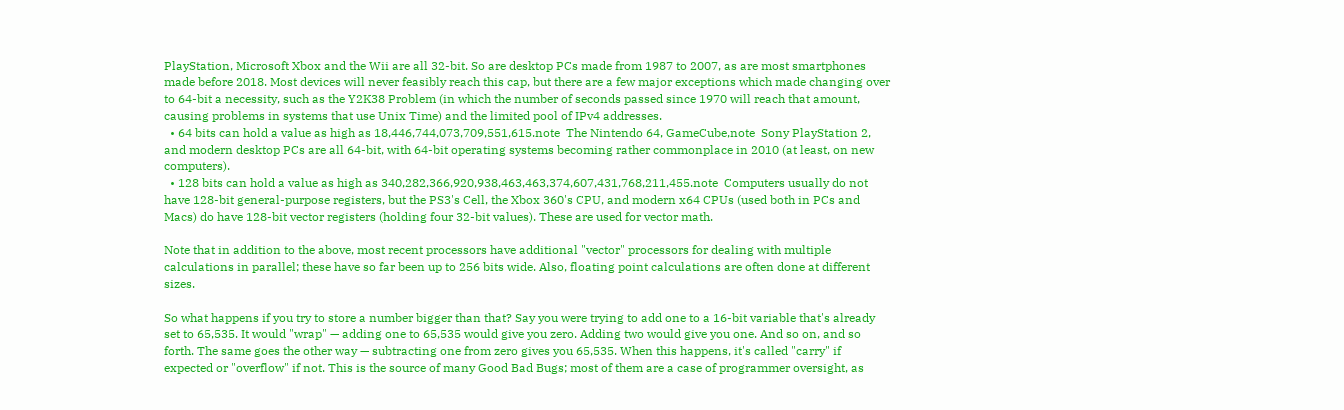PlayStation, Microsoft Xbox and the Wii are all 32-bit. So are desktop PCs made from 1987 to 2007, as are most smartphones made before 2018. Most devices will never feasibly reach this cap, but there are a few major exceptions which made changing over to 64-bit a necessity, such as the Y2K38 Problem (in which the number of seconds passed since 1970 will reach that amount, causing problems in systems that use Unix Time) and the limited pool of IPv4 addresses.
  • 64 bits can hold a value as high as 18,446,744,073,709,551,615.note  The Nintendo 64, GameCube,note  Sony PlayStation 2, and modern desktop PCs are all 64-bit, with 64-bit operating systems becoming rather commonplace in 2010 (at least, on new computers).
  • 128 bits can hold a value as high as 340,282,366,920,938,463,463,374,607,431,768,211,455.note  Computers usually do not have 128-bit general-purpose registers, but the PS3's Cell, the Xbox 360's CPU, and modern x64 CPUs (used both in PCs and Macs) do have 128-bit vector registers (holding four 32-bit values). These are used for vector math.

Note that in addition to the above, most recent processors have additional "vector" processors for dealing with multiple calculations in parallel; these have so far been up to 256 bits wide. Also, floating point calculations are often done at different sizes.

So what happens if you try to store a number bigger than that? Say you were trying to add one to a 16-bit variable that's already set to 65,535. It would "wrap" — adding one to 65,535 would give you zero. Adding two would give you one. And so on, and so forth. The same goes the other way — subtracting one from zero gives you 65,535. When this happens, it's called "carry" if expected or "overflow" if not. This is the source of many Good Bad Bugs; most of them are a case of programmer oversight, as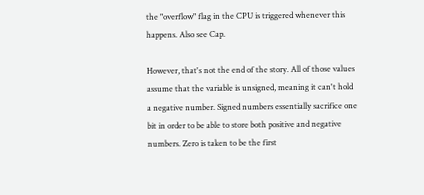the "overflow" flag in the CPU is triggered whenever this happens. Also see Cap.

However, that's not the end of the story. All of those values assume that the variable is unsigned, meaning it can't hold a negative number. Signed numbers essentially sacrifice one bit in order to be able to store both positive and negative numbers. Zero is taken to be the first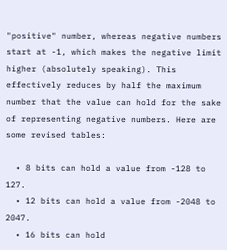"positive" number, whereas negative numbers start at -1, which makes the negative limit higher (absolutely speaking). This effectively reduces by half the maximum number that the value can hold for the sake of representing negative numbers. Here are some revised tables:

  • 8 bits can hold a value from -128 to 127.
  • 12 bits can hold a value from -2048 to 2047.
  • 16 bits can hold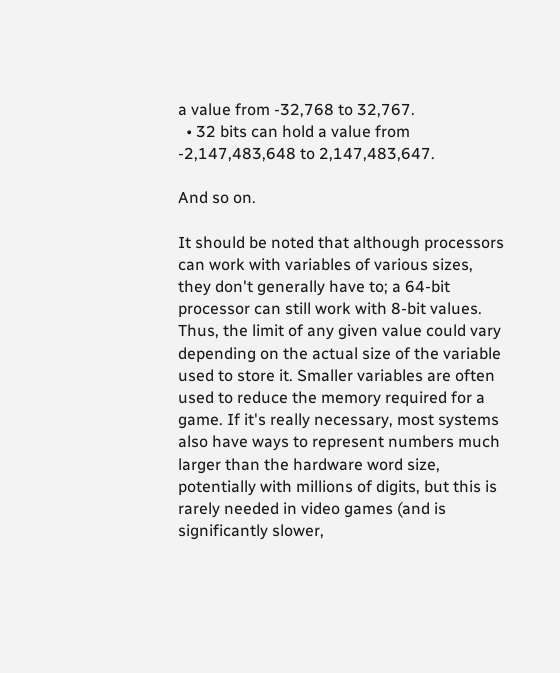a value from -32,768 to 32,767.
  • 32 bits can hold a value from -2,147,483,648 to 2,147,483,647.

And so on.

It should be noted that although processors can work with variables of various sizes, they don't generally have to; a 64-bit processor can still work with 8-bit values. Thus, the limit of any given value could vary depending on the actual size of the variable used to store it. Smaller variables are often used to reduce the memory required for a game. If it's really necessary, most systems also have ways to represent numbers much larger than the hardware word size, potentially with millions of digits, but this is rarely needed in video games (and is significantly slower,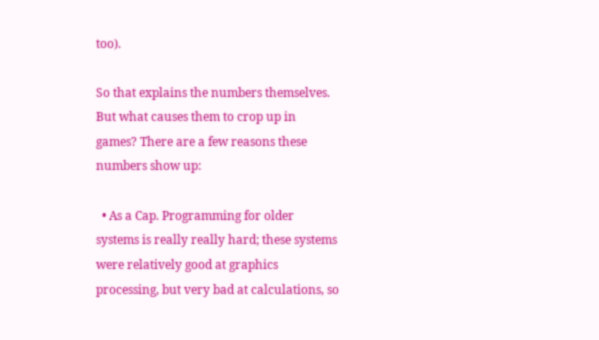too).

So that explains the numbers themselves. But what causes them to crop up in games? There are a few reasons these numbers show up:

  • As a Cap. Programming for older systems is really really hard; these systems were relatively good at graphics processing, but very bad at calculations, so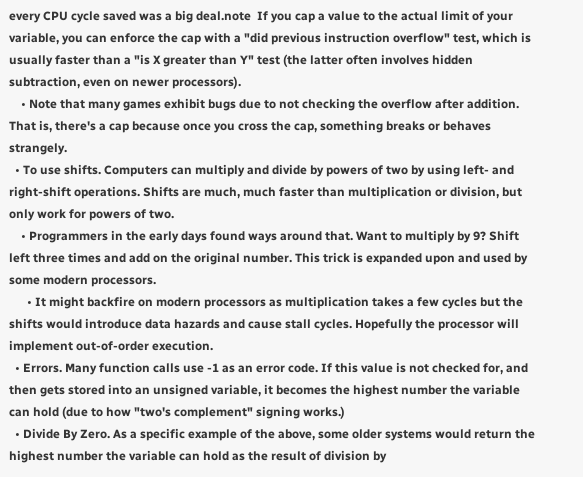every CPU cycle saved was a big deal.note  If you cap a value to the actual limit of your variable, you can enforce the cap with a "did previous instruction overflow" test, which is usually faster than a "is X greater than Y" test (the latter often involves hidden subtraction, even on newer processors).
    • Note that many games exhibit bugs due to not checking the overflow after addition. That is, there's a cap because once you cross the cap, something breaks or behaves strangely.
  • To use shifts. Computers can multiply and divide by powers of two by using left- and right-shift operations. Shifts are much, much faster than multiplication or division, but only work for powers of two.
    • Programmers in the early days found ways around that. Want to multiply by 9? Shift left three times and add on the original number. This trick is expanded upon and used by some modern processors.
      • It might backfire on modern processors as multiplication takes a few cycles but the shifts would introduce data hazards and cause stall cycles. Hopefully the processor will implement out-of-order execution.
  • Errors. Many function calls use -1 as an error code. If this value is not checked for, and then gets stored into an unsigned variable, it becomes the highest number the variable can hold (due to how "two's complement" signing works.)
  • Divide By Zero. As a specific example of the above, some older systems would return the highest number the variable can hold as the result of division by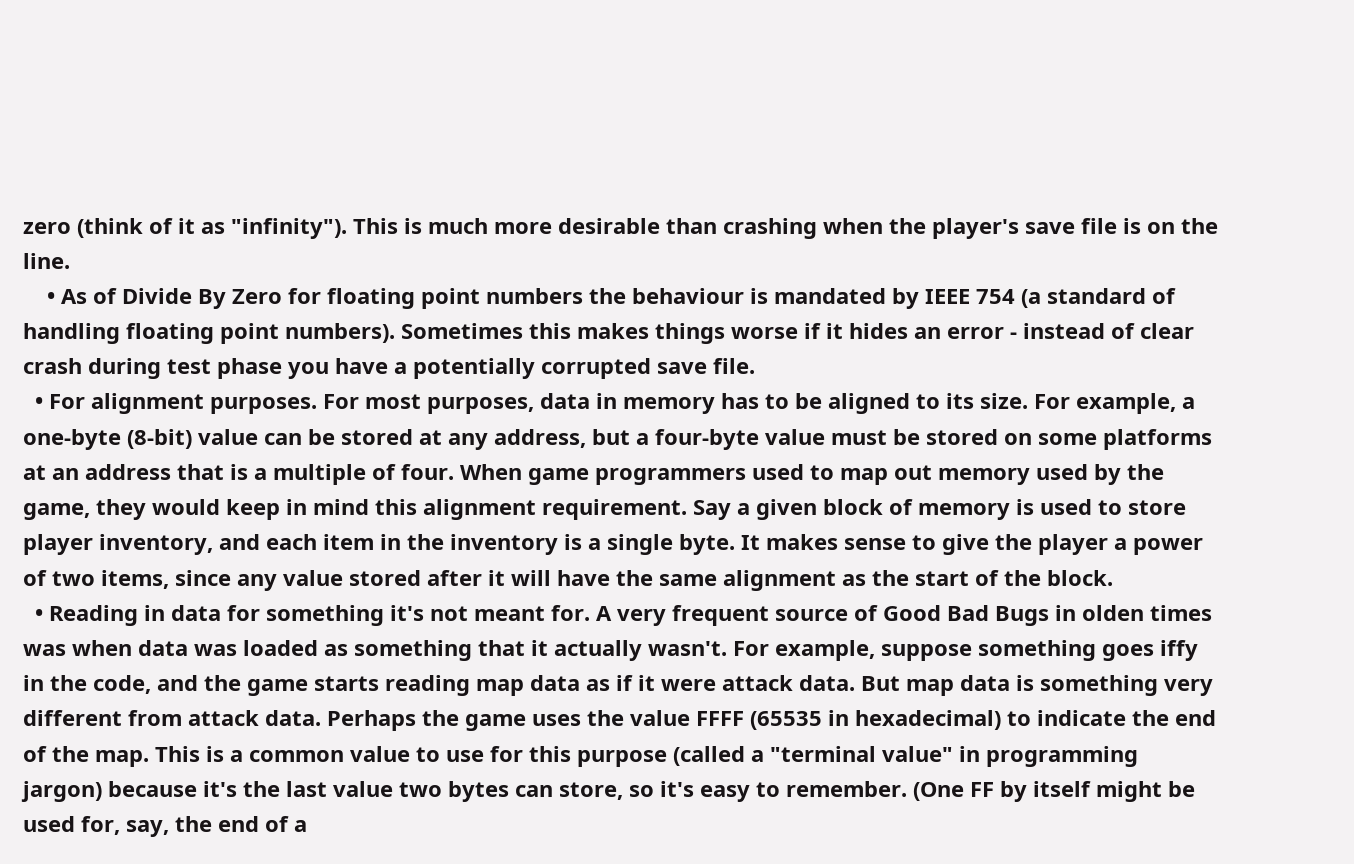zero (think of it as "infinity"). This is much more desirable than crashing when the player's save file is on the line.
    • As of Divide By Zero for floating point numbers the behaviour is mandated by IEEE 754 (a standard of handling floating point numbers). Sometimes this makes things worse if it hides an error - instead of clear crash during test phase you have a potentially corrupted save file.
  • For alignment purposes. For most purposes, data in memory has to be aligned to its size. For example, a one-byte (8-bit) value can be stored at any address, but a four-byte value must be stored on some platforms at an address that is a multiple of four. When game programmers used to map out memory used by the game, they would keep in mind this alignment requirement. Say a given block of memory is used to store player inventory, and each item in the inventory is a single byte. It makes sense to give the player a power of two items, since any value stored after it will have the same alignment as the start of the block.
  • Reading in data for something it's not meant for. A very frequent source of Good Bad Bugs in olden times was when data was loaded as something that it actually wasn't. For example, suppose something goes iffy in the code, and the game starts reading map data as if it were attack data. But map data is something very different from attack data. Perhaps the game uses the value FFFF (65535 in hexadecimal) to indicate the end of the map. This is a common value to use for this purpose (called a "terminal value" in programming jargon) because it's the last value two bytes can store, so it's easy to remember. (One FF by itself might be used for, say, the end of a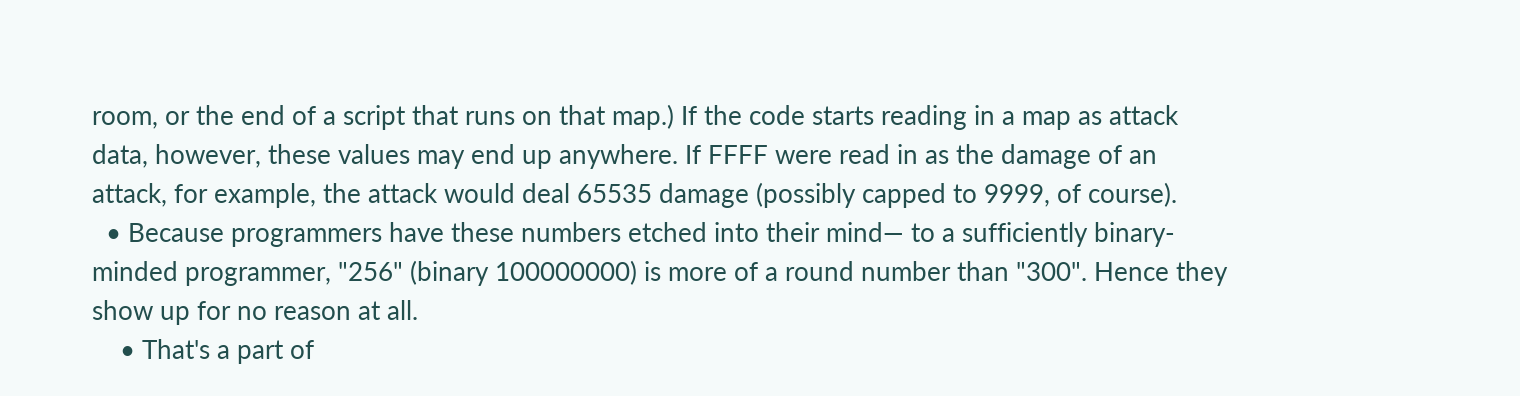room, or the end of a script that runs on that map.) If the code starts reading in a map as attack data, however, these values may end up anywhere. If FFFF were read in as the damage of an attack, for example, the attack would deal 65535 damage (possibly capped to 9999, of course).
  • Because programmers have these numbers etched into their mind— to a sufficiently binary-minded programmer, "256" (binary 100000000) is more of a round number than "300". Hence they show up for no reason at all.
    • That's a part of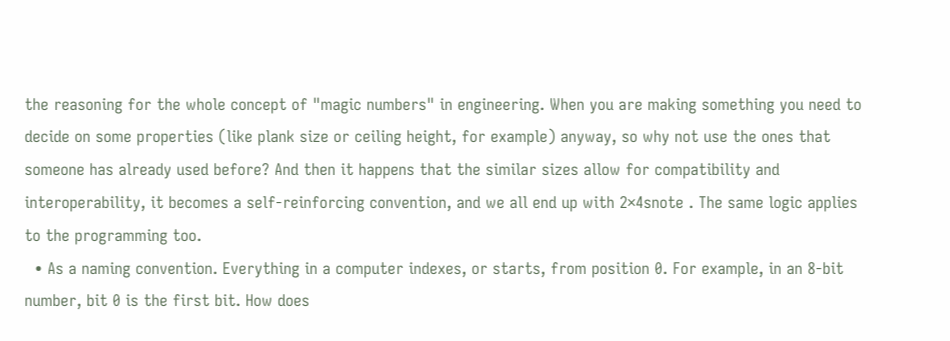the reasoning for the whole concept of "magic numbers" in engineering. When you are making something you need to decide on some properties (like plank size or ceiling height, for example) anyway, so why not use the ones that someone has already used before? And then it happens that the similar sizes allow for compatibility and interoperability, it becomes a self-reinforcing convention, and we all end up with 2×4snote . The same logic applies to the programming too.
  • As a naming convention. Everything in a computer indexes, or starts, from position 0. For example, in an 8-bit number, bit 0 is the first bit. How does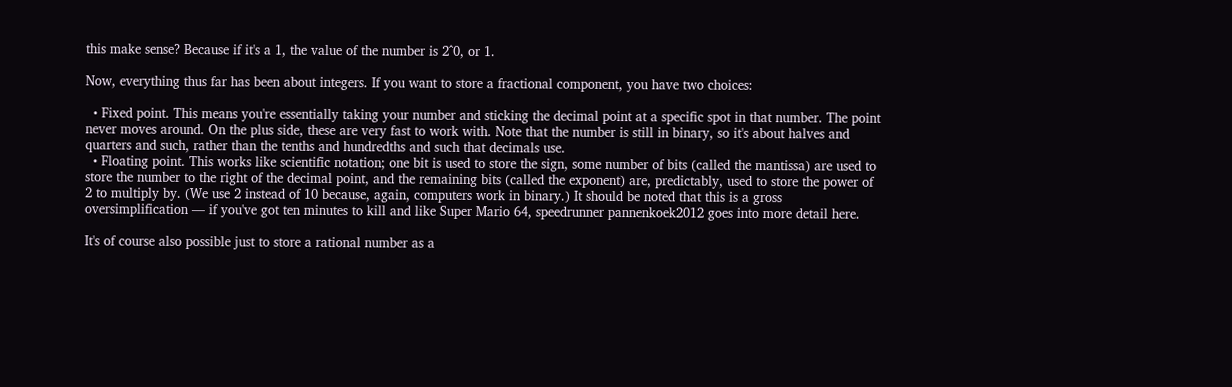this make sense? Because if it's a 1, the value of the number is 2^0, or 1.

Now, everything thus far has been about integers. If you want to store a fractional component, you have two choices:

  • Fixed point. This means you're essentially taking your number and sticking the decimal point at a specific spot in that number. The point never moves around. On the plus side, these are very fast to work with. Note that the number is still in binary, so it's about halves and quarters and such, rather than the tenths and hundredths and such that decimals use.
  • Floating point. This works like scientific notation; one bit is used to store the sign, some number of bits (called the mantissa) are used to store the number to the right of the decimal point, and the remaining bits (called the exponent) are, predictably, used to store the power of 2 to multiply by. (We use 2 instead of 10 because, again, computers work in binary.) It should be noted that this is a gross oversimplification — if you've got ten minutes to kill and like Super Mario 64, speedrunner pannenkoek2012 goes into more detail here.

It's of course also possible just to store a rational number as a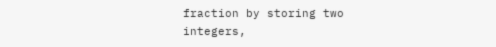fraction by storing two integers,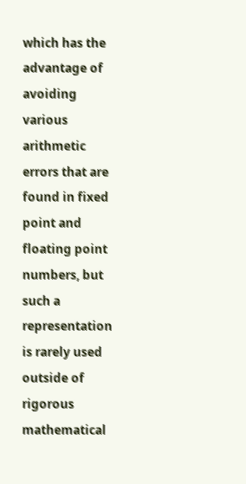which has the advantage of avoiding various arithmetic errors that are found in fixed point and floating point numbers, but such a representation is rarely used outside of rigorous mathematical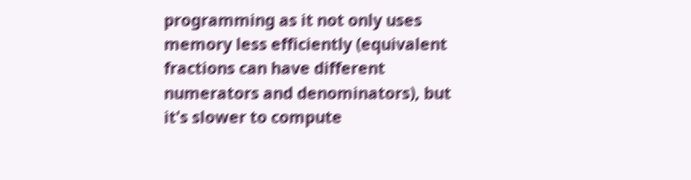programming as it not only uses memory less efficiently (equivalent fractions can have different numerators and denominators), but it's slower to compute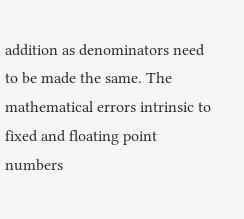addition as denominators need to be made the same. The mathematical errors intrinsic to fixed and floating point numbers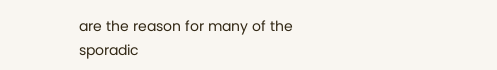are the reason for many of the sporadic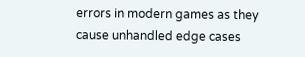errors in modern games as they cause unhandled edge cases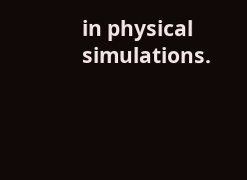in physical simulations.